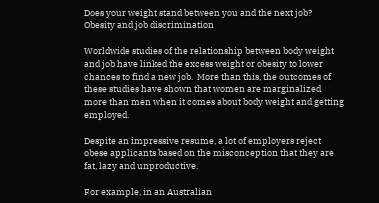Does your weight stand between you and the next job? Obesity and job discrimination

Worldwide studies of the relationship between body weight and job have linked the excess weight or obesity to lower chances to find a new job.  More than this, the outcomes of these studies have shown that women are marginalized more than men when it comes about body weight and getting employed.

Despite an impressive resume, a lot of employers reject obese applicants based on the misconception that they are fat, lazy and unproductive.

For example, in an Australian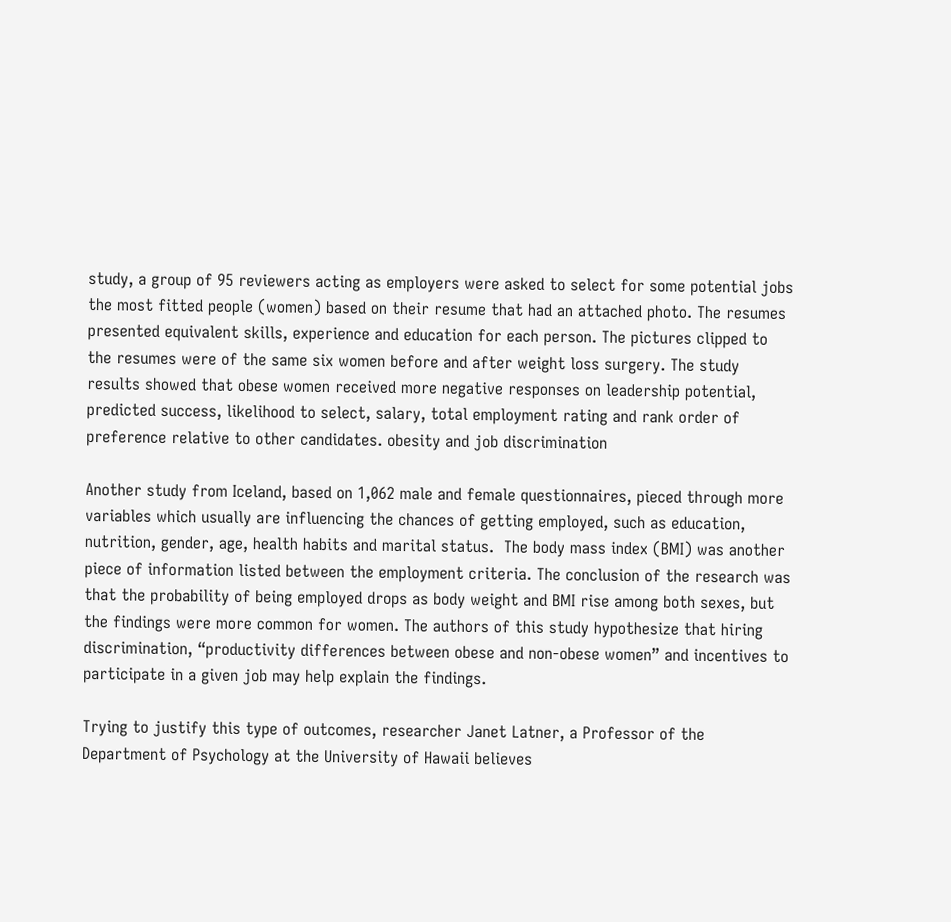study, a group of 95 reviewers acting as employers were asked to select for some potential jobs the most fitted people (women) based on their resume that had an attached photo. The resumes presented equivalent skills, experience and education for each person. The pictures clipped to the resumes were of the same six women before and after weight loss surgery. The study results showed that obese women received more negative responses on leadership potential, predicted success, likelihood to select, salary, total employment rating and rank order of preference relative to other candidates. obesity and job discrimination

Another study from Iceland, based on 1,062 male and female questionnaires, pieced through more variables which usually are influencing the chances of getting employed, such as education, nutrition, gender, age, health habits and marital status.  The body mass index (BMI) was another piece of information listed between the employment criteria. The conclusion of the research was that the probability of being employed drops as body weight and BMI rise among both sexes, but the findings were more common for women. The authors of this study hypothesize that hiring discrimination, “productivity differences between obese and non-obese women” and incentives to participate in a given job may help explain the findings.

Trying to justify this type of outcomes, researcher Janet Latner, a Professor of the Department of Psychology at the University of Hawaii believes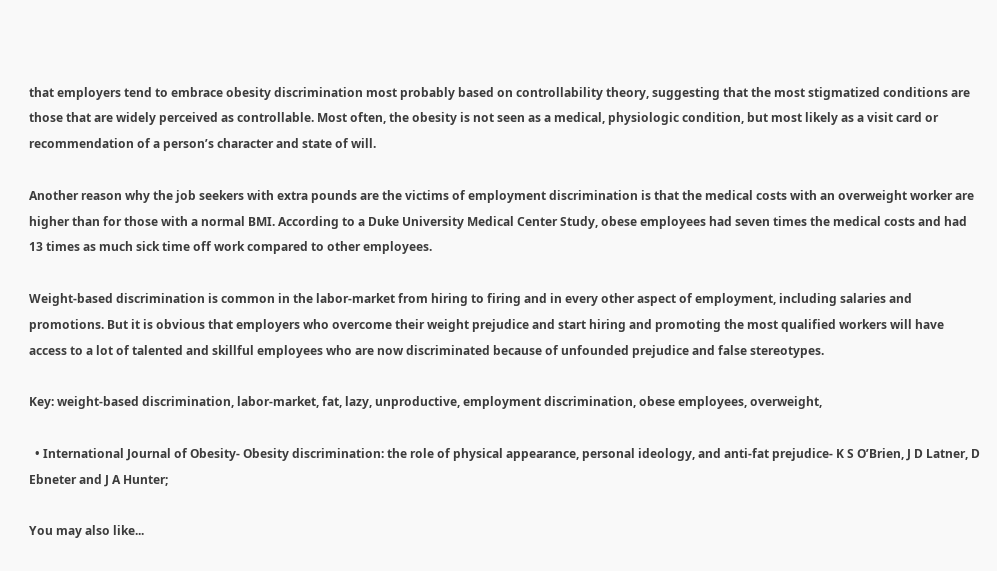that employers tend to embrace obesity discrimination most probably based on controllability theory, suggesting that the most stigmatized conditions are those that are widely perceived as controllable. Most often, the obesity is not seen as a medical, physiologic condition, but most likely as a visit card or recommendation of a person’s character and state of will.

Another reason why the job seekers with extra pounds are the victims of employment discrimination is that the medical costs with an overweight worker are higher than for those with a normal BMI. According to a Duke University Medical Center Study, obese employees had seven times the medical costs and had 13 times as much sick time off work compared to other employees.

Weight-based discrimination is common in the labor-market from hiring to firing and in every other aspect of employment, including salaries and promotions. But it is obvious that employers who overcome their weight prejudice and start hiring and promoting the most qualified workers will have access to a lot of talented and skillful employees who are now discriminated because of unfounded prejudice and false stereotypes.

Key: weight-based discrimination, labor-market, fat, lazy, unproductive, employment discrimination, obese employees, overweight,

  • International Journal of Obesity- Obesity discrimination: the role of physical appearance, personal ideology, and anti-fat prejudice- K S O’Brien, J D Latner, D Ebneter and J A Hunter;

You may also like...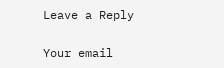Leave a Reply

Your email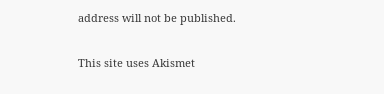address will not be published.

This site uses Akismet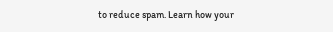to reduce spam. Learn how your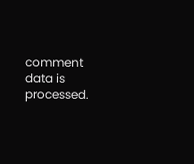comment data is processed.